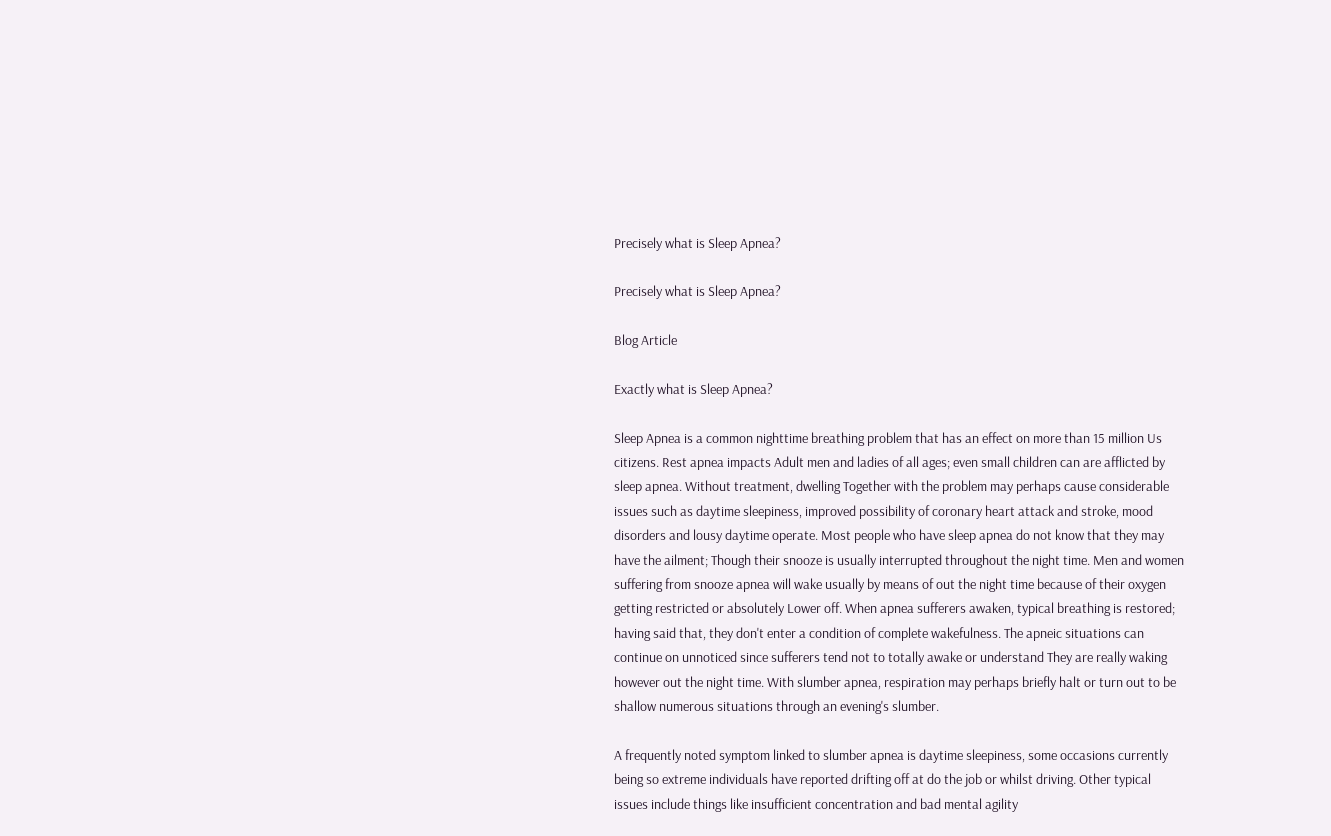Precisely what is Sleep Apnea?

Precisely what is Sleep Apnea?

Blog Article

Exactly what is Sleep Apnea?

Sleep Apnea is a common nighttime breathing problem that has an effect on more than 15 million Us citizens. Rest apnea impacts Adult men and ladies of all ages; even small children can are afflicted by sleep apnea. Without treatment, dwelling Together with the problem may perhaps cause considerable issues such as daytime sleepiness, improved possibility of coronary heart attack and stroke, mood disorders and lousy daytime operate. Most people who have sleep apnea do not know that they may have the ailment; Though their snooze is usually interrupted throughout the night time. Men and women suffering from snooze apnea will wake usually by means of out the night time because of their oxygen getting restricted or absolutely Lower off. When apnea sufferers awaken, typical breathing is restored; having said that, they don't enter a condition of complete wakefulness. The apneic situations can continue on unnoticed since sufferers tend not to totally awake or understand They are really waking however out the night time. With slumber apnea, respiration may perhaps briefly halt or turn out to be shallow numerous situations through an evening's slumber.

A frequently noted symptom linked to slumber apnea is daytime sleepiness, some occasions currently being so extreme individuals have reported drifting off at do the job or whilst driving. Other typical issues include things like insufficient concentration and bad mental agility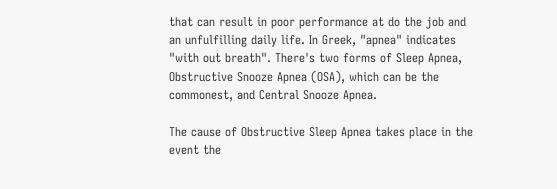that can result in poor performance at do the job and an unfulfilling daily life. In Greek, "apnea" indicates "with out breath". There's two forms of Sleep Apnea, Obstructive Snooze Apnea (OSA), which can be the commonest, and Central Snooze Apnea.

The cause of Obstructive Sleep Apnea takes place in the event the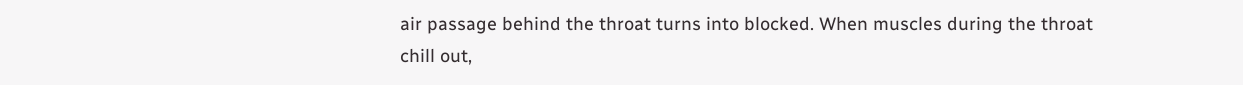air passage behind the throat turns into blocked. When muscles during the throat chill out,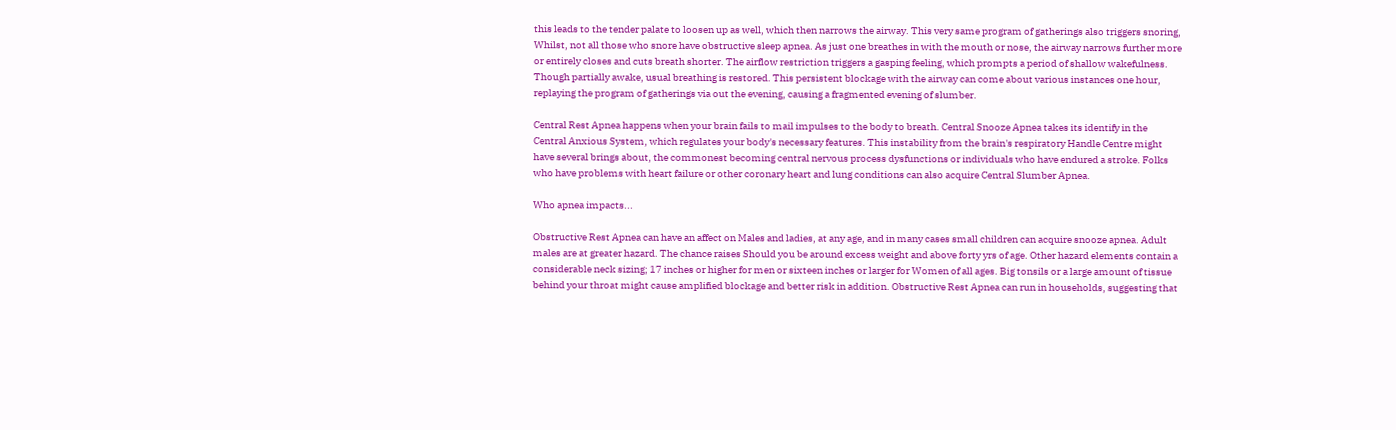this leads to the tender palate to loosen up as well, which then narrows the airway. This very same program of gatherings also triggers snoring, Whilst, not all those who snore have obstructive sleep apnea. As just one breathes in with the mouth or nose, the airway narrows further more or entirely closes and cuts breath shorter. The airflow restriction triggers a gasping feeling, which prompts a period of shallow wakefulness. Though partially awake, usual breathing is restored. This persistent blockage with the airway can come about various instances one hour, replaying the program of gatherings via out the evening, causing a fragmented evening of slumber.

Central Rest Apnea happens when your brain fails to mail impulses to the body to breath. Central Snooze Apnea takes its identify in the Central Anxious System, which regulates your body's necessary features. This instability from the brain's respiratory Handle Centre might have several brings about, the commonest becoming central nervous process dysfunctions or individuals who have endured a stroke. Folks who have problems with heart failure or other coronary heart and lung conditions can also acquire Central Slumber Apnea.

Who apnea impacts...

Obstructive Rest Apnea can have an affect on Males and ladies, at any age, and in many cases small children can acquire snooze apnea. Adult males are at greater hazard. The chance raises Should you be around excess weight and above forty yrs of age. Other hazard elements contain a considerable neck sizing; 17 inches or higher for men or sixteen inches or larger for Women of all ages. Big tonsils or a large amount of tissue behind your throat might cause amplified blockage and better risk in addition. Obstructive Rest Apnea can run in households, suggesting that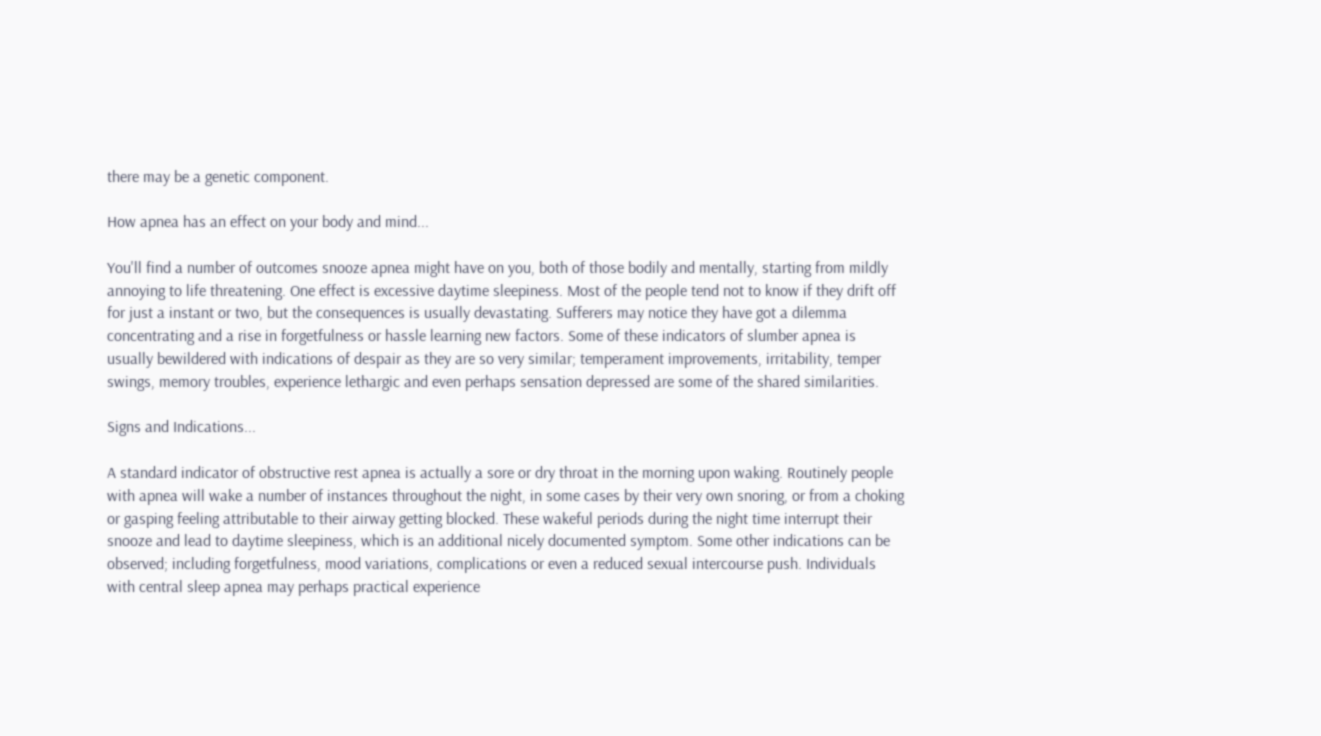there may be a genetic component.

How apnea has an effect on your body and mind...

You'll find a number of outcomes snooze apnea might have on you, both of those bodily and mentally, starting from mildly annoying to life threatening. One effect is excessive daytime sleepiness. Most of the people tend not to know if they drift off for just a instant or two, but the consequences is usually devastating. Sufferers may notice they have got a dilemma concentrating and a rise in forgetfulness or hassle learning new factors. Some of these indicators of slumber apnea is usually bewildered with indications of despair as they are so very similar; temperament improvements, irritability, temper swings, memory troubles, experience lethargic and even perhaps sensation depressed are some of the shared similarities.

Signs and Indications...

A standard indicator of obstructive rest apnea is actually a sore or dry throat in the morning upon waking. Routinely people with apnea will wake a number of instances throughout the night, in some cases by their very own snoring, or from a choking or gasping feeling attributable to their airway getting blocked. These wakeful periods during the night time interrupt their snooze and lead to daytime sleepiness, which is an additional nicely documented symptom. Some other indications can be observed; including forgetfulness, mood variations, complications or even a reduced sexual intercourse push. Individuals with central sleep apnea may perhaps practical experience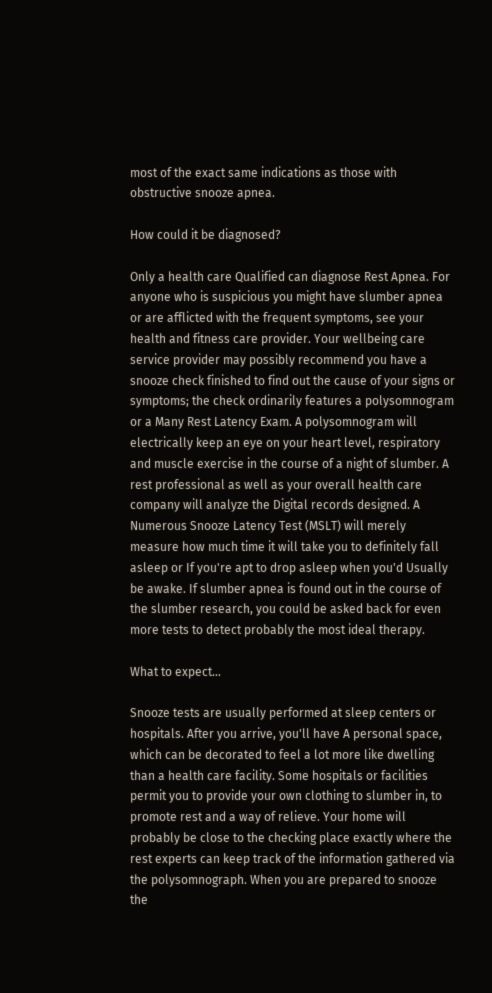most of the exact same indications as those with obstructive snooze apnea.

How could it be diagnosed?

Only a health care Qualified can diagnose Rest Apnea. For anyone who is suspicious you might have slumber apnea or are afflicted with the frequent symptoms, see your health and fitness care provider. Your wellbeing care service provider may possibly recommend you have a snooze check finished to find out the cause of your signs or symptoms; the check ordinarily features a polysomnogram or a Many Rest Latency Exam. A polysomnogram will electrically keep an eye on your heart level, respiratory and muscle exercise in the course of a night of slumber. A rest professional as well as your overall health care company will analyze the Digital records designed. A Numerous Snooze Latency Test (MSLT) will merely measure how much time it will take you to definitely fall asleep or If you're apt to drop asleep when you'd Usually be awake. If slumber apnea is found out in the course of the slumber research, you could be asked back for even more tests to detect probably the most ideal therapy.

What to expect...

Snooze tests are usually performed at sleep centers or hospitals. After you arrive, you'll have A personal space, which can be decorated to feel a lot more like dwelling than a health care facility. Some hospitals or facilities permit you to provide your own clothing to slumber in, to promote rest and a way of relieve. Your home will probably be close to the checking place exactly where the rest experts can keep track of the information gathered via the polysomnograph. When you are prepared to snooze the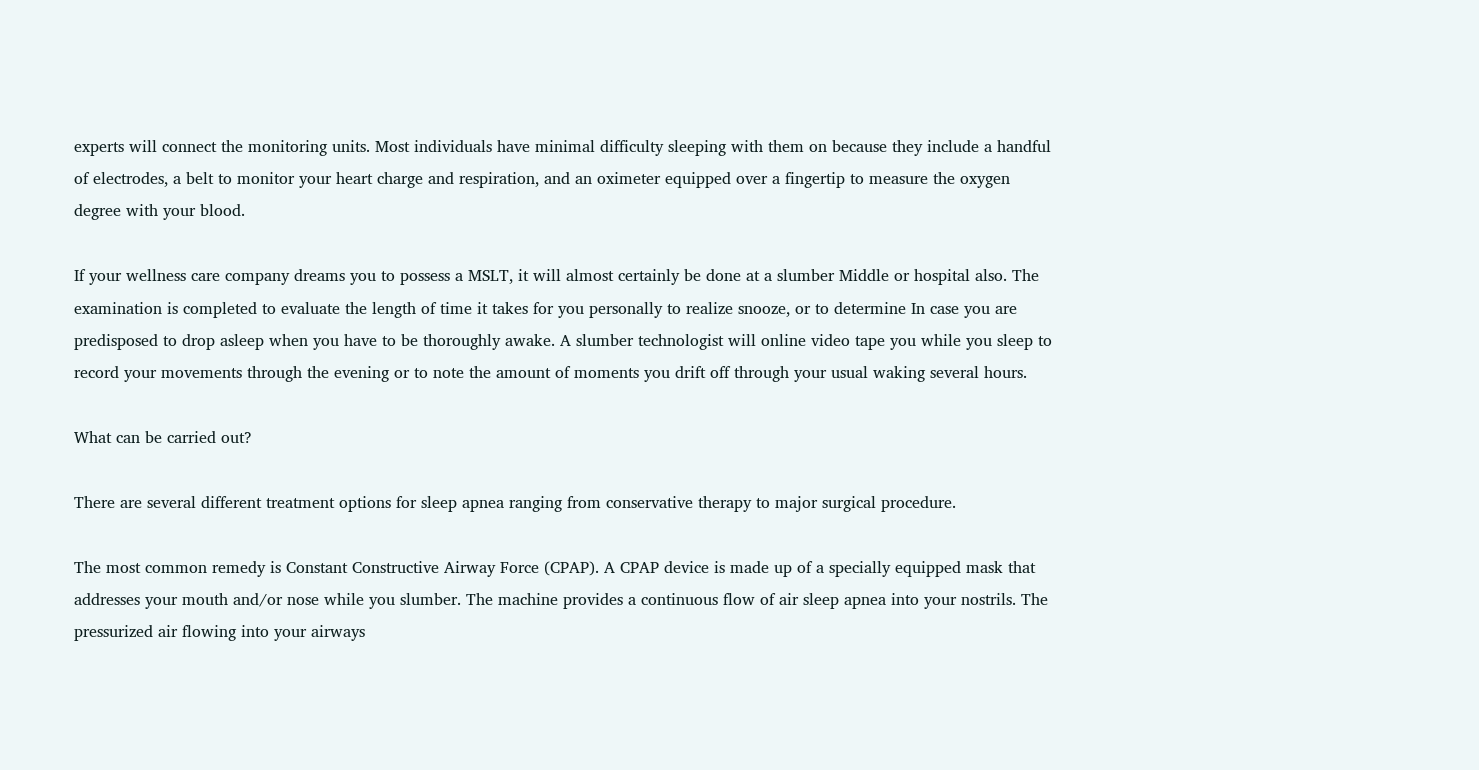experts will connect the monitoring units. Most individuals have minimal difficulty sleeping with them on because they include a handful of electrodes, a belt to monitor your heart charge and respiration, and an oximeter equipped over a fingertip to measure the oxygen degree with your blood.

If your wellness care company dreams you to possess a MSLT, it will almost certainly be done at a slumber Middle or hospital also. The examination is completed to evaluate the length of time it takes for you personally to realize snooze, or to determine In case you are predisposed to drop asleep when you have to be thoroughly awake. A slumber technologist will online video tape you while you sleep to record your movements through the evening or to note the amount of moments you drift off through your usual waking several hours.

What can be carried out?

There are several different treatment options for sleep apnea ranging from conservative therapy to major surgical procedure.

The most common remedy is Constant Constructive Airway Force (CPAP). A CPAP device is made up of a specially equipped mask that addresses your mouth and/or nose while you slumber. The machine provides a continuous flow of air sleep apnea into your nostrils. The pressurized air flowing into your airways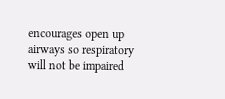encourages open up airways so respiratory will not be impaired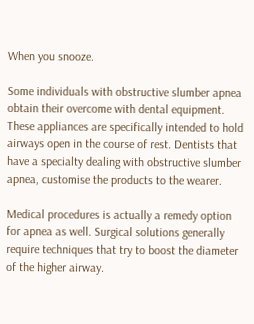When you snooze.

Some individuals with obstructive slumber apnea obtain their overcome with dental equipment. These appliances are specifically intended to hold airways open in the course of rest. Dentists that have a specialty dealing with obstructive slumber apnea, customise the products to the wearer.

Medical procedures is actually a remedy option for apnea as well. Surgical solutions generally require techniques that try to boost the diameter of the higher airway.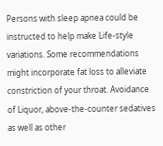Persons with sleep apnea could be instructed to help make Life-style variations. Some recommendations might incorporate fat loss to alleviate constriction of your throat. Avoidance of Liquor, above-the-counter sedatives as well as other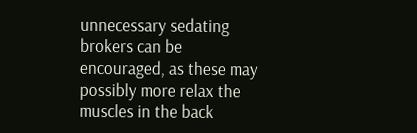unnecessary sedating brokers can be encouraged, as these may possibly more relax the muscles in the back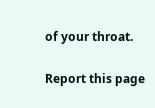of your throat.

Report this page